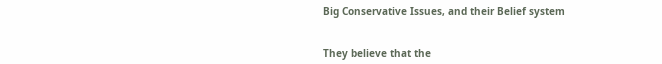Big Conservative Issues, and their Belief system


They believe that the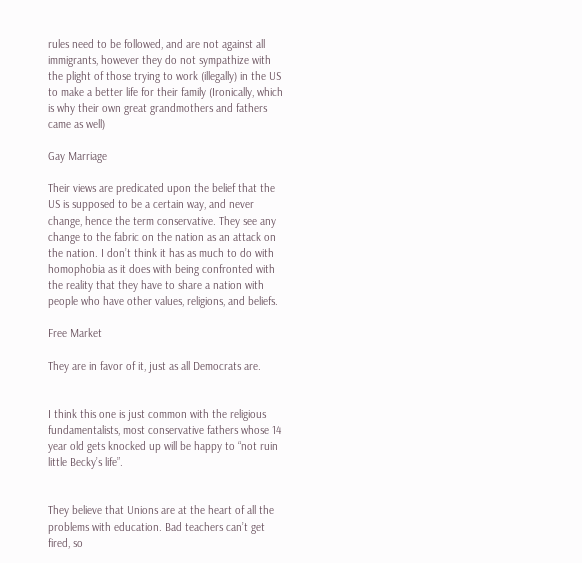rules need to be followed, and are not against all immigrants, however they do not sympathize with the plight of those trying to work (illegally) in the US to make a better life for their family (Ironically, which is why their own great grandmothers and fathers came as well)

Gay Marriage

Their views are predicated upon the belief that the US is supposed to be a certain way, and never change, hence the term conservative. They see any change to the fabric on the nation as an attack on the nation. I don’t think it has as much to do with homophobia as it does with being confronted with the reality that they have to share a nation with people who have other values, religions, and beliefs.

Free Market

They are in favor of it, just as all Democrats are.


I think this one is just common with the religious fundamentalists, most conservative fathers whose 14 year old gets knocked up will be happy to “not ruin little Becky’s life”.


They believe that Unions are at the heart of all the problems with education. Bad teachers can’t get fired, so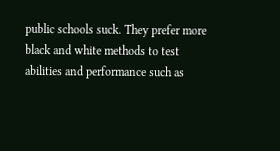public schools suck. They prefer more black and white methods to test abilities and performance such as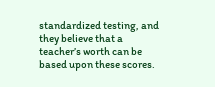standardized testing, and they believe that a teacher’s worth can be based upon these scores.